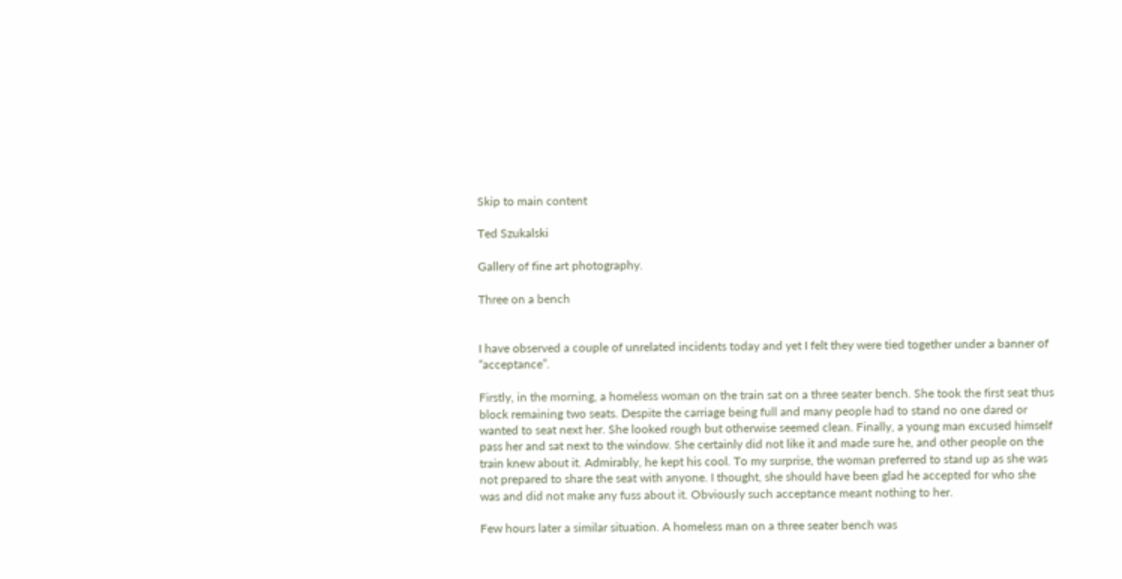Skip to main content

Ted Szukalski

Gallery of fine art photography.

Three on a bench


I have observed a couple of unrelated incidents today and yet I felt they were tied together under a banner of “acceptance”.

Firstly, in the morning, a homeless woman on the train sat on a three seater bench. She took the first seat thus block remaining two seats. Despite the carriage being full and many people had to stand no one dared or wanted to seat next her. She looked rough but otherwise seemed clean. Finally, a young man excused himself pass her and sat next to the window. She certainly did not like it and made sure he, and other people on the train knew about it. Admirably, he kept his cool. To my surprise, the woman preferred to stand up as she was not prepared to share the seat with anyone. I thought, she should have been glad he accepted for who she was and did not make any fuss about it. Obviously such acceptance meant nothing to her.

Few hours later a similar situation. A homeless man on a three seater bench was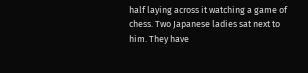half laying across it watching a game of chess. Two Japanese ladies sat next to him. They have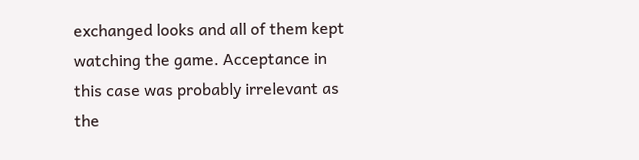exchanged looks and all of them kept watching the game. Acceptance in this case was probably irrelevant as the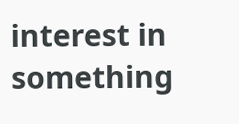interest in something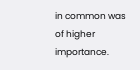in common was of higher importance.